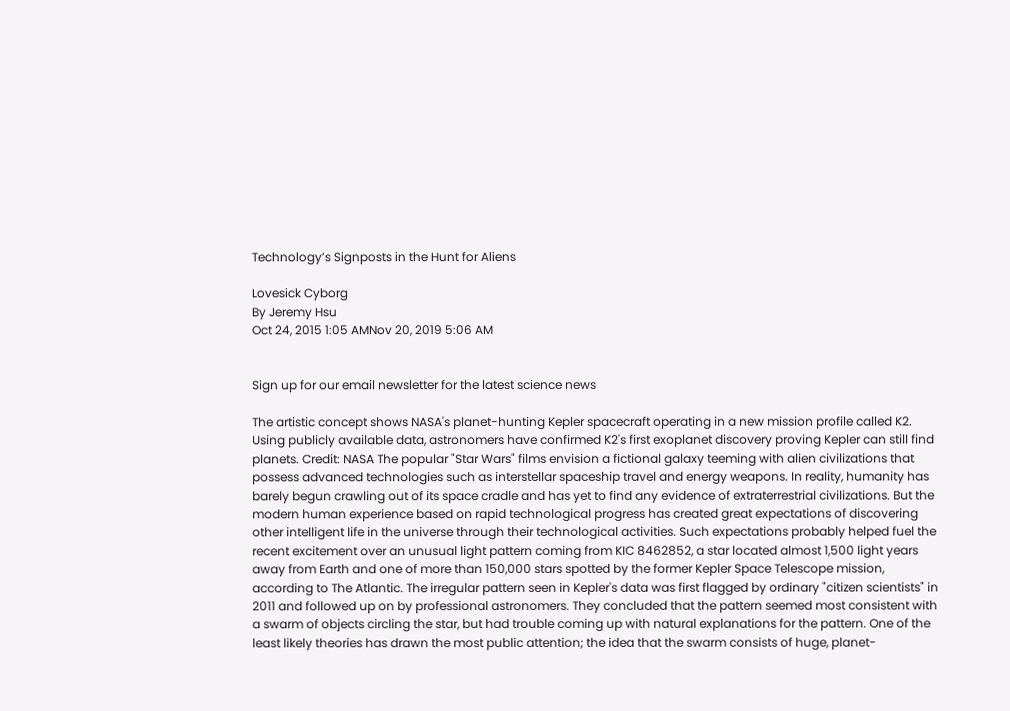Technology’s Signposts in the Hunt for Aliens

Lovesick Cyborg
By Jeremy Hsu
Oct 24, 2015 1:05 AMNov 20, 2019 5:06 AM


Sign up for our email newsletter for the latest science news

The artistic concept shows NASA's planet-hunting Kepler spacecraft operating in a new mission profile called K2. Using publicly available data, astronomers have confirmed K2's first exoplanet discovery proving Kepler can still find planets. Credit: NASA The popular "Star Wars" films envision a fictional galaxy teeming with alien civilizations that possess advanced technologies such as interstellar spaceship travel and energy weapons. In reality, humanity has barely begun crawling out of its space cradle and has yet to find any evidence of extraterrestrial civilizations. But the modern human experience based on rapid technological progress has created great expectations of discovering other intelligent life in the universe through their technological activities. Such expectations probably helped fuel the recent excitement over an unusual light pattern coming from KIC 8462852, a star located almost 1,500 light years away from Earth and one of more than 150,000 stars spotted by the former Kepler Space Telescope mission, according to The Atlantic. The irregular pattern seen in Kepler's data was first flagged by ordinary "citizen scientists" in 2011 and followed up on by professional astronomers. They concluded that the pattern seemed most consistent with a swarm of objects circling the star, but had trouble coming up with natural explanations for the pattern. One of the least likely theories has drawn the most public attention; the idea that the swarm consists of huge, planet-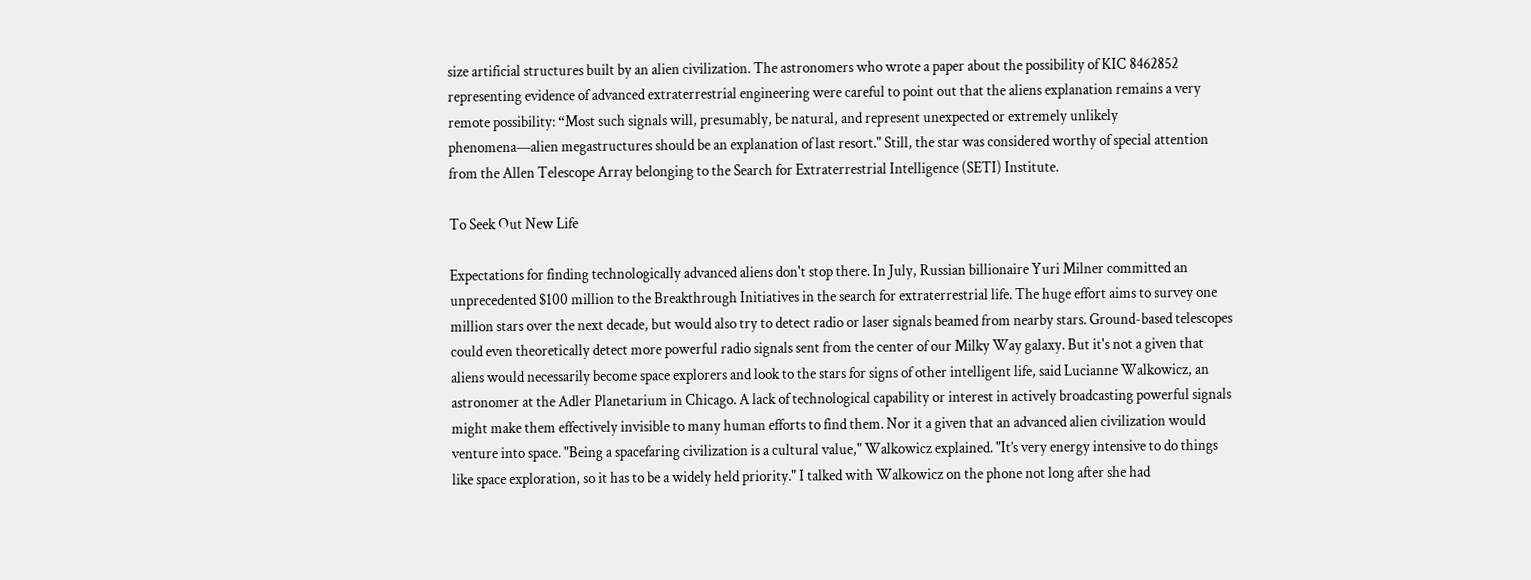size artificial structures built by an alien civilization. The astronomers who wrote a paper about the possibility of KIC 8462852 representing evidence of advanced extraterrestrial engineering were careful to point out that the aliens explanation remains a very remote possibility: “Most such signals will, presumably, be natural, and represent unexpected or extremely unlikely phenomena—alien megastructures should be an explanation of last resort." Still, the star was considered worthy of special attention from the Allen Telescope Array belonging to the Search for Extraterrestrial Intelligence (SETI) Institute.

To Seek Out New Life

Expectations for finding technologically advanced aliens don't stop there. In July, Russian billionaire Yuri Milner committed an unprecedented $100 million to the Breakthrough Initiatives in the search for extraterrestrial life. The huge effort aims to survey one million stars over the next decade, but would also try to detect radio or laser signals beamed from nearby stars. Ground-based telescopes could even theoretically detect more powerful radio signals sent from the center of our Milky Way galaxy. But it's not a given that aliens would necessarily become space explorers and look to the stars for signs of other intelligent life, said Lucianne Walkowicz, an astronomer at the Adler Planetarium in Chicago. A lack of technological capability or interest in actively broadcasting powerful signals might make them effectively invisible to many human efforts to find them. Nor it a given that an advanced alien civilization would venture into space. "Being a spacefaring civilization is a cultural value," Walkowicz explained. "It’s very energy intensive to do things like space exploration, so it has to be a widely held priority." I talked with Walkowicz on the phone not long after she had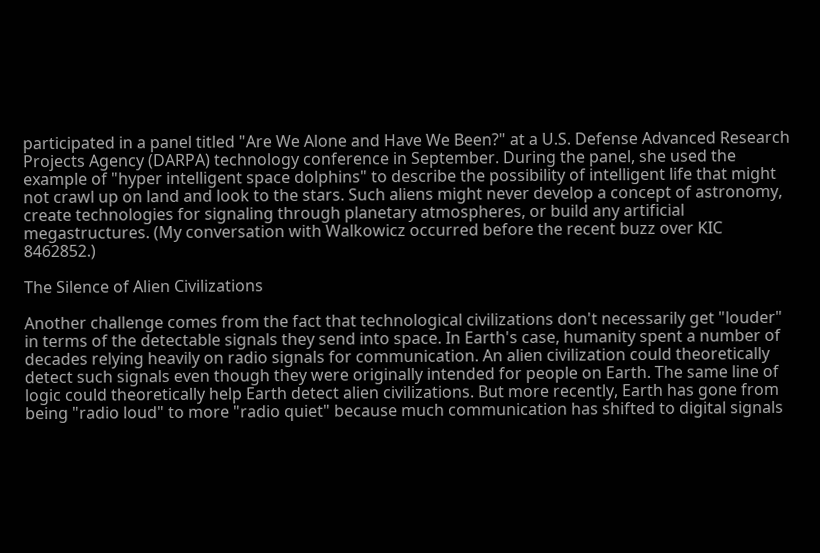participated in a panel titled "Are We Alone and Have We Been?" at a U.S. Defense Advanced Research Projects Agency (DARPA) technology conference in September. During the panel, she used the example of "hyper intelligent space dolphins" to describe the possibility of intelligent life that might not crawl up on land and look to the stars. Such aliens might never develop a concept of astronomy, create technologies for signaling through planetary atmospheres, or build any artificial megastructures. (My conversation with Walkowicz occurred before the recent buzz over KIC 8462852.)

The Silence of Alien Civilizations

Another challenge comes from the fact that technological civilizations don't necessarily get "louder" in terms of the detectable signals they send into space. In Earth's case, humanity spent a number of decades relying heavily on radio signals for communication. An alien civilization could theoretically detect such signals even though they were originally intended for people on Earth. The same line of logic could theoretically help Earth detect alien civilizations. But more recently, Earth has gone from being "radio loud" to more "radio quiet" because much communication has shifted to digital signals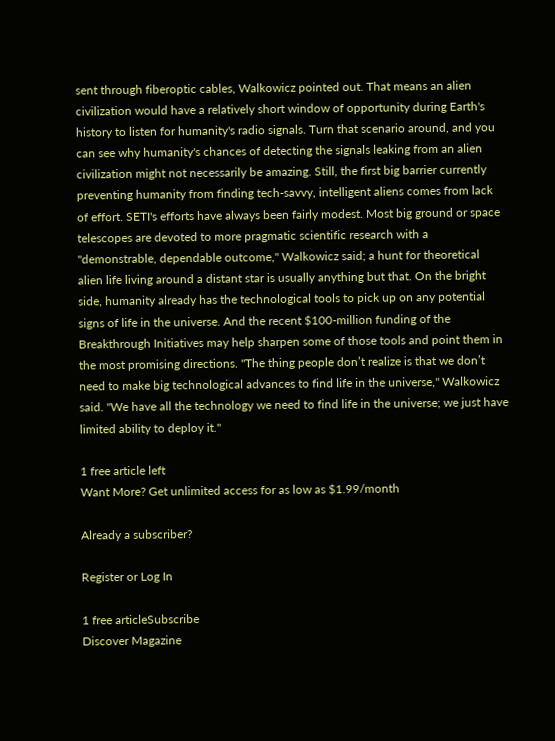sent through fiberoptic cables, Walkowicz pointed out. That means an alien civilization would have a relatively short window of opportunity during Earth's history to listen for humanity's radio signals. Turn that scenario around, and you can see why humanity's chances of detecting the signals leaking from an alien civilization might not necessarily be amazing. Still, the first big barrier currently preventing humanity from finding tech-savvy, intelligent aliens comes from lack of effort. SETI's efforts have always been fairly modest. Most big ground or space telescopes are devoted to more pragmatic scientific research with a "demonstrable, dependable outcome," Walkowicz said; a hunt for theoretical alien life living around a distant star is usually anything but that. On the bright side, humanity already has the technological tools to pick up on any potential signs of life in the universe. And the recent $100-million funding of the Breakthrough Initiatives may help sharpen some of those tools and point them in the most promising directions. "The thing people don’t realize is that we don’t need to make big technological advances to find life in the universe," Walkowicz said. "We have all the technology we need to find life in the universe; we just have limited ability to deploy it."

1 free article left
Want More? Get unlimited access for as low as $1.99/month

Already a subscriber?

Register or Log In

1 free articleSubscribe
Discover Magazine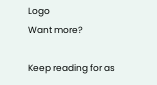Logo
Want more?

Keep reading for as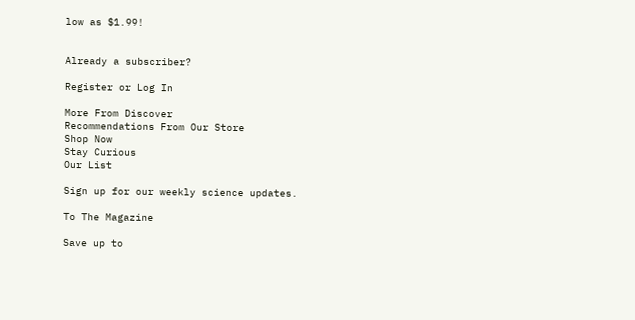low as $1.99!


Already a subscriber?

Register or Log In

More From Discover
Recommendations From Our Store
Shop Now
Stay Curious
Our List

Sign up for our weekly science updates.

To The Magazine

Save up to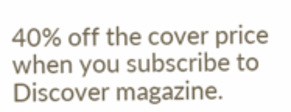40% off the cover price when you subscribe to Discover magazine.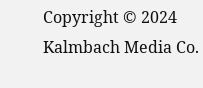Copyright © 2024 Kalmbach Media Co.